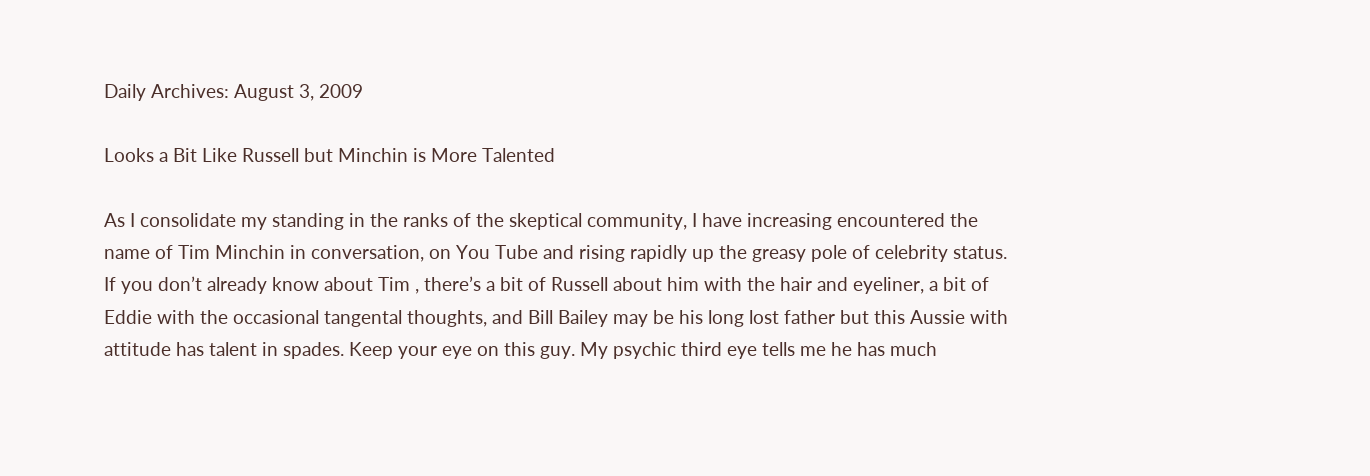Daily Archives: August 3, 2009

Looks a Bit Like Russell but Minchin is More Talented

As I consolidate my standing in the ranks of the skeptical community, I have increasing encountered the name of Tim Minchin in conversation, on You Tube and rising rapidly up the greasy pole of celebrity status. If you don’t already know about Tim , there’s a bit of Russell about him with the hair and eyeliner, a bit of Eddie with the occasional tangental thoughts, and Bill Bailey may be his long lost father but this Aussie with attitude has talent in spades. Keep your eye on this guy. My psychic third eye tells me he has much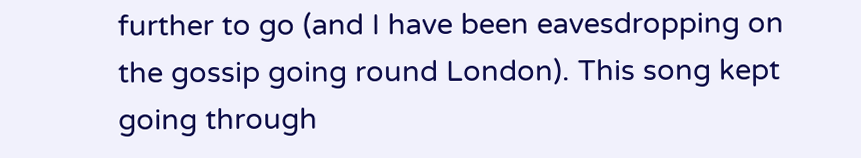further to go (and I have been eavesdropping on the gossip going round London). This song kept going through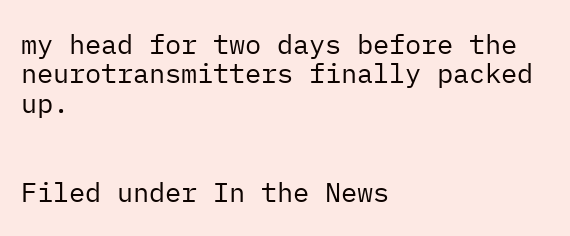my head for two days before the neurotransmitters finally packed up.


Filed under In the News